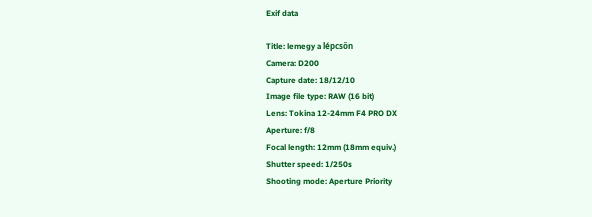Exif data

Title: lemegy a lépcsőn
Camera: D200
Capture date: 18/12/10
Image file type: RAW (16 bit)
Lens: Tokina 12-24mm F4 PRO DX
Aperture: f/8
Focal length: 12mm (18mm equiv.)
Shutter speed: 1/250s
Shooting mode: Aperture Priority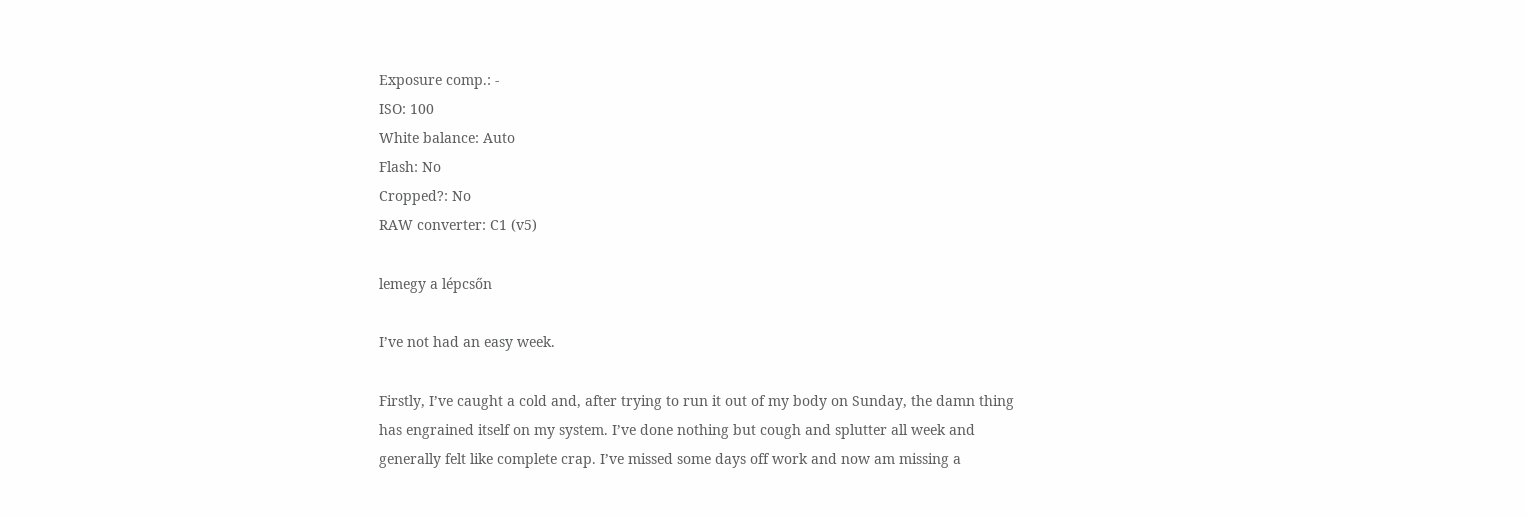Exposure comp.: -
ISO: 100
White balance: Auto
Flash: No
Cropped?: No
RAW converter: C1 (v5)

lemegy a lépcsőn

I’ve not had an easy week.

Firstly, I’ve caught a cold and, after trying to run it out of my body on Sunday, the damn thing has engrained itself on my system. I’ve done nothing but cough and splutter all week and generally felt like complete crap. I’ve missed some days off work and now am missing a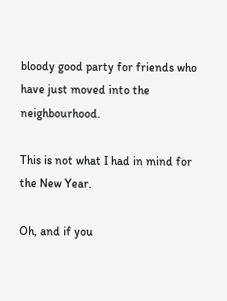bloody good party for friends who have just moved into the neighbourhood.

This is not what I had in mind for the New Year.

Oh, and if you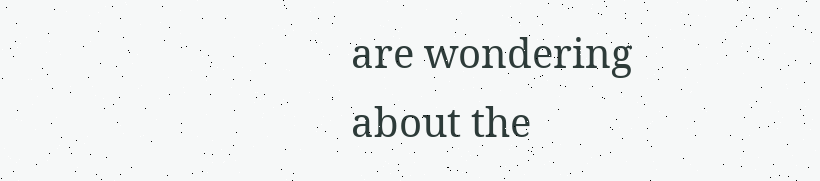are wondering about the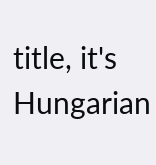title, it's Hungarian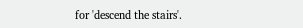for 'descend the stairs'.